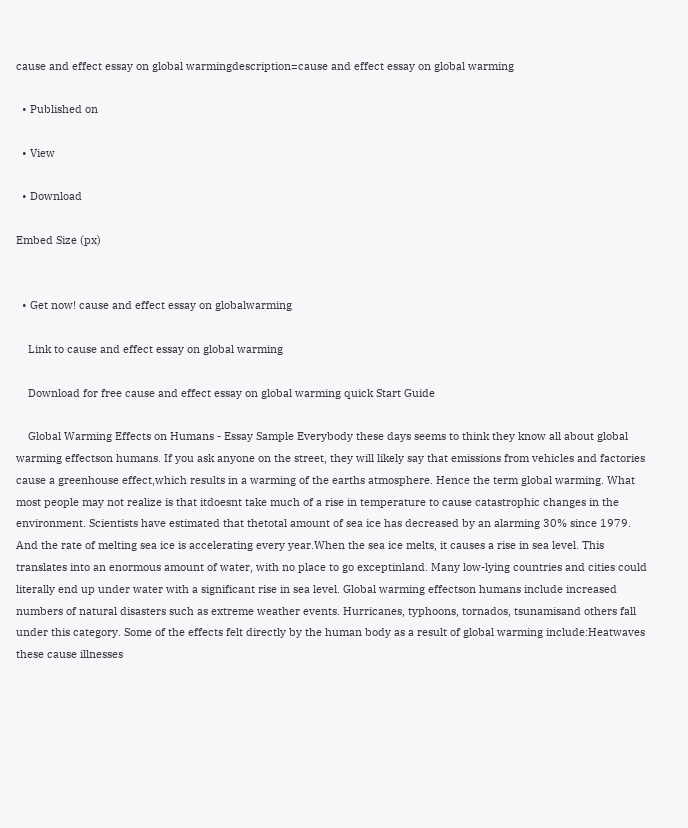cause and effect essay on global warmingdescription=cause and effect essay on global warming

  • Published on

  • View

  • Download

Embed Size (px)


  • Get now! cause and effect essay on globalwarming

    Link to cause and effect essay on global warming

    Download for free cause and effect essay on global warming quick Start Guide

    Global Warming Effects on Humans - Essay Sample Everybody these days seems to think they know all about global warming effectson humans. If you ask anyone on the street, they will likely say that emissions from vehicles and factories cause a greenhouse effect,which results in a warming of the earths atmosphere. Hence the term global warming. What most people may not realize is that itdoesnt take much of a rise in temperature to cause catastrophic changes in the environment. Scientists have estimated that thetotal amount of sea ice has decreased by an alarming 30% since 1979. And the rate of melting sea ice is accelerating every year.When the sea ice melts, it causes a rise in sea level. This translates into an enormous amount of water, with no place to go exceptinland. Many low-lying countries and cities could literally end up under water with a significant rise in sea level. Global warming effectson humans include increased numbers of natural disasters such as extreme weather events. Hurricanes, typhoons, tornados, tsunamisand others fall under this category. Some of the effects felt directly by the human body as a result of global warming include:Heatwaves these cause illnesses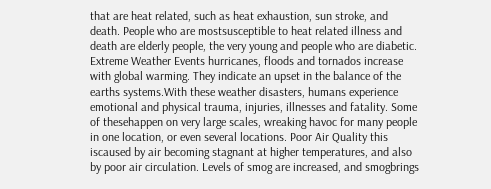that are heat related, such as heat exhaustion, sun stroke, and death. People who are mostsusceptible to heat related illness and death are elderly people, the very young and people who are diabetic. Extreme Weather Events hurricanes, floods and tornados increase with global warming. They indicate an upset in the balance of the earths systems.With these weather disasters, humans experience emotional and physical trauma, injuries, illnesses and fatality. Some of thesehappen on very large scales, wreaking havoc for many people in one location, or even several locations. Poor Air Quality this iscaused by air becoming stagnant at higher temperatures, and also by poor air circulation. Levels of smog are increased, and smogbrings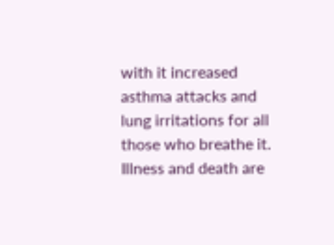with it increased asthma attacks and lung irritations for all those who breathe it. Illness and death are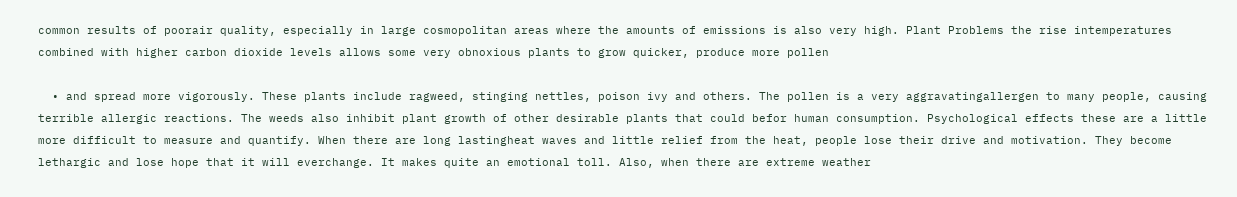common results of poorair quality, especially in large cosmopolitan areas where the amounts of emissions is also very high. Plant Problems the rise intemperatures combined with higher carbon dioxide levels allows some very obnoxious plants to grow quicker, produce more pollen

  • and spread more vigorously. These plants include ragweed, stinging nettles, poison ivy and others. The pollen is a very aggravatingallergen to many people, causing terrible allergic reactions. The weeds also inhibit plant growth of other desirable plants that could befor human consumption. Psychological effects these are a little more difficult to measure and quantify. When there are long lastingheat waves and little relief from the heat, people lose their drive and motivation. They become lethargic and lose hope that it will everchange. It makes quite an emotional toll. Also, when there are extreme weather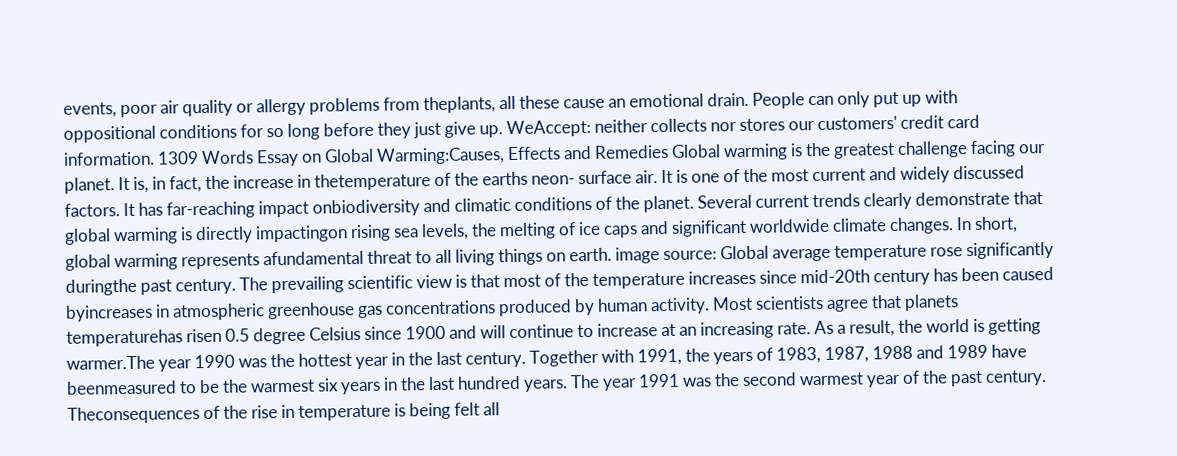events, poor air quality or allergy problems from theplants, all these cause an emotional drain. People can only put up with oppositional conditions for so long before they just give up. WeAccept: neither collects nor stores our customers' credit card information. 1309 Words Essay on Global Warming:Causes, Effects and Remedies Global warming is the greatest challenge facing our planet. It is, in fact, the increase in thetemperature of the earths neon- surface air. It is one of the most current and widely discussed factors. It has far-reaching impact onbiodiversity and climatic conditions of the planet. Several current trends clearly demonstrate that global warming is directly impactingon rising sea levels, the melting of ice caps and significant worldwide climate changes. In short, global warming represents afundamental threat to all living things on earth. image source: Global average temperature rose significantly duringthe past century. The prevailing scientific view is that most of the temperature increases since mid-20th century has been caused byincreases in atmospheric greenhouse gas concentrations produced by human activity. Most scientists agree that planets temperaturehas risen 0.5 degree Celsius since 1900 and will continue to increase at an increasing rate. As a result, the world is getting warmer.The year 1990 was the hottest year in the last century. Together with 1991, the years of 1983, 1987, 1988 and 1989 have beenmeasured to be the warmest six years in the last hundred years. The year 1991 was the second warmest year of the past century. Theconsequences of the rise in temperature is being felt all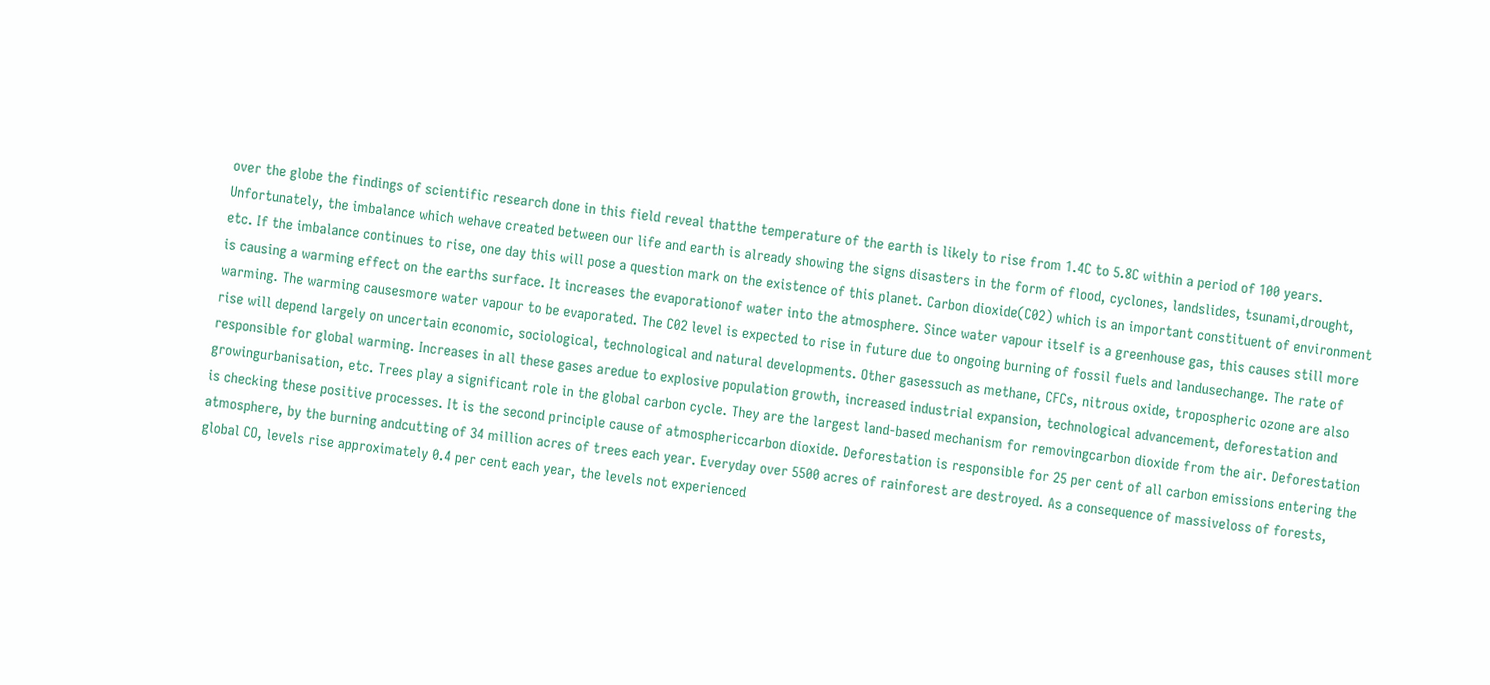over the globe the findings of scientific research done in this field reveal thatthe temperature of the earth is likely to rise from 1.4C to 5.8C within a period of 100 years. Unfortunately, the imbalance which wehave created between our life and earth is already showing the signs disasters in the form of flood, cyclones, landslides, tsunami,drought, etc. If the imbalance continues to rise, one day this will pose a question mark on the existence of this planet. Carbon dioxide(C02) which is an important constituent of environment is causing a warming effect on the earths surface. It increases the evaporationof water into the atmosphere. Since water vapour itself is a greenhouse gas, this causes still more warming. The warming causesmore water vapour to be evaporated. The C02 level is expected to rise in future due to ongoing burning of fossil fuels and landusechange. The rate of rise will depend largely on uncertain economic, sociological, technological and natural developments. Other gasessuch as methane, CFCs, nitrous oxide, tropospheric ozone are also responsible for global warming. Increases in all these gases aredue to explosive population growth, increased industrial expansion, technological advancement, deforestation and growingurbanisation, etc. Trees play a significant role in the global carbon cycle. They are the largest land-based mechanism for removingcarbon dioxide from the air. Deforestation is checking these positive processes. It is the second principle cause of atmosphericcarbon dioxide. Deforestation is responsible for 25 per cent of all carbon emissions entering the atmosphere, by the burning andcutting of 34 million acres of trees each year. Everyday over 5500 acres of rainforest are destroyed. As a consequence of massiveloss of forests, global CO, levels rise approximately 0.4 per cent each year, the levels not experienced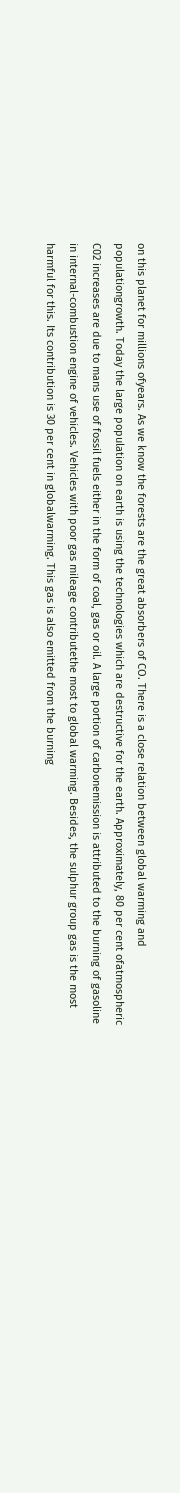on this planet for millions ofyears. As we know the forests are the great absorbers of CO. There is a close relation between global warming and populationgrowth. Today the large population on earth is using the technologies which are destructive for the earth. Approximately, 80 per cent ofatmospheric C02 increases are due to mans use of fossil fuels either in the form of coal, gas or oil. A large portion of carbonemission is attributed to the burning of gasoline in internal-combustion engine of vehicles. Vehicles with poor gas mileage contributethe most to global warming. Besides, the sulphur group gas is the most harmful for this. Its contribution is 30 per cent in globalwarming. This gas is also emitted from the burning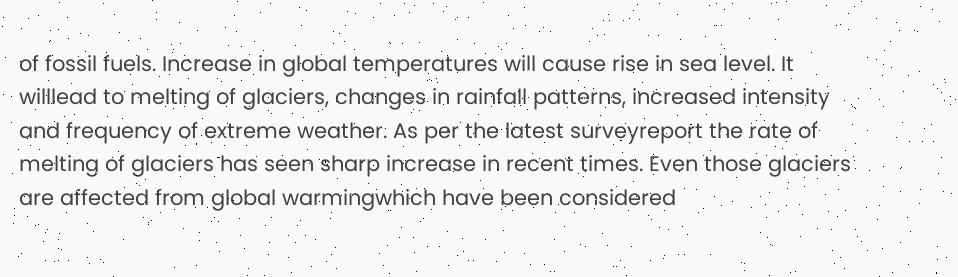of fossil fuels. Increase in global temperatures will cause rise in sea level. It willlead to melting of glaciers, changes in rainfall patterns, increased intensity and frequency of extreme weather. As per the latest surveyreport the rate of melting of glaciers has seen sharp increase in recent times. Even those glaciers are affected from global warmingwhich have been considered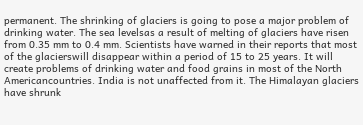permanent. The shrinking of glaciers is going to pose a major problem of drinking water. The sea levelsas a result of melting of glaciers have risen from 0.35 mm to 0.4 mm. Scientists have warned in their reports that most of the glacierswill disappear within a period of 15 to 25 years. It will create problems of drinking water and food grains in most of the North Americancountries. India is not unaffected from it. The Himalayan glaciers have shrunk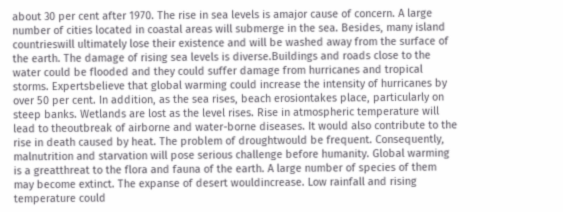about 30 per cent after 1970. The rise in sea levels is amajor cause of concern. A large number of cities located in coastal areas will submerge in the sea. Besides, many island countrieswill ultimately lose their existence and will be washed away from the surface of the earth. The damage of rising sea levels is diverse.Buildings and roads close to the water could be flooded and they could suffer damage from hurricanes and tropical storms. Expertsbelieve that global warming could increase the intensity of hurricanes by over 50 per cent. In addition, as the sea rises, beach erosiontakes place, particularly on steep banks. Wetlands are lost as the level rises. Rise in atmospheric temperature will lead to theoutbreak of airborne and water-borne diseases. It would also contribute to the rise in death caused by heat. The problem of droughtwould be frequent. Consequently, malnutrition and starvation will pose serious challenge before humanity. Global warming is a greatthreat to the flora and fauna of the earth. A large number of species of them may become extinct. The expanse of desert wouldincrease. Low rainfall and rising temperature could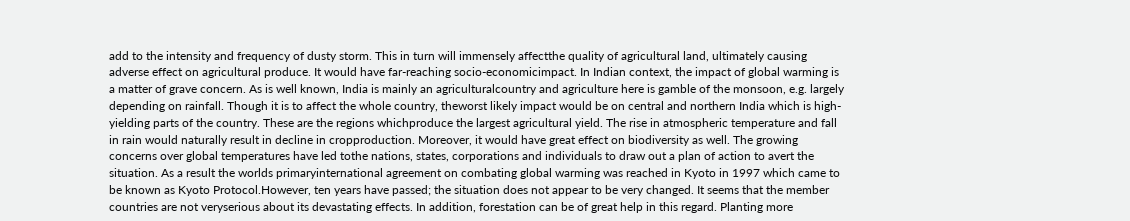add to the intensity and frequency of dusty storm. This in turn will immensely affectthe quality of agricultural land, ultimately causing adverse effect on agricultural produce. It would have far-reaching socio-economicimpact. In Indian context, the impact of global warming is a matter of grave concern. As is well known, India is mainly an agriculturalcountry and agriculture here is gamble of the monsoon, e.g. largely depending on rainfall. Though it is to affect the whole country, theworst likely impact would be on central and northern India which is high-yielding parts of the country. These are the regions whichproduce the largest agricultural yield. The rise in atmospheric temperature and fall in rain would naturally result in decline in cropproduction. Moreover, it would have great effect on biodiversity as well. The growing concerns over global temperatures have led tothe nations, states, corporations and individuals to draw out a plan of action to avert the situation. As a result the worlds primaryinternational agreement on combating global warming was reached in Kyoto in 1997 which came to be known as Kyoto Protocol.However, ten years have passed; the situation does not appear to be very changed. It seems that the member countries are not veryserious about its devastating effects. In addition, forestation can be of great help in this regard. Planting more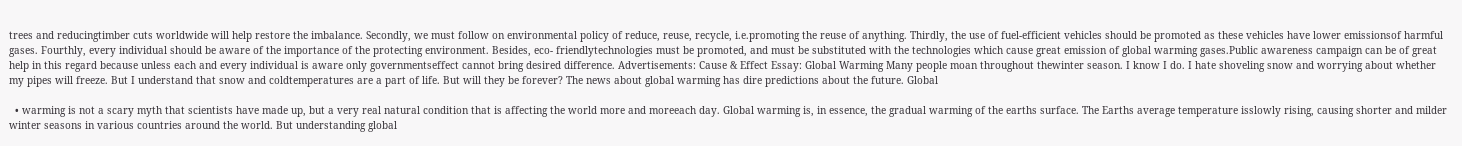trees and reducingtimber cuts worldwide will help restore the imbalance. Secondly, we must follow on environmental policy of reduce, reuse, recycle, i.e.promoting the reuse of anything. Thirdly, the use of fuel-efficient vehicles should be promoted as these vehicles have lower emissionsof harmful gases. Fourthly, every individual should be aware of the importance of the protecting environment. Besides, eco- friendlytechnologies must be promoted, and must be substituted with the technologies which cause great emission of global warming gases.Public awareness campaign can be of great help in this regard because unless each and every individual is aware only governmentseffect cannot bring desired difference. Advertisements: Cause & Effect Essay: Global Warming Many people moan throughout thewinter season. I know I do. I hate shoveling snow and worrying about whether my pipes will freeze. But I understand that snow and coldtemperatures are a part of life. But will they be forever? The news about global warming has dire predictions about the future. Global

  • warming is not a scary myth that scientists have made up, but a very real natural condition that is affecting the world more and moreeach day. Global warming is, in essence, the gradual warming of the earths surface. The Earths average temperature isslowly rising, causing shorter and milder winter seasons in various countries around the world. But understanding global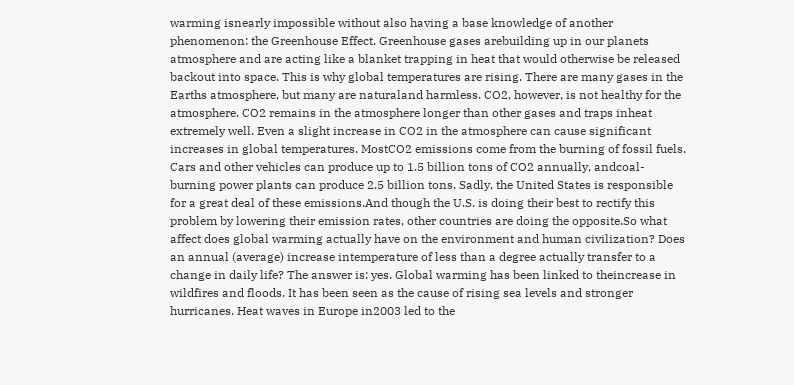warming isnearly impossible without also having a base knowledge of another phenomenon: the Greenhouse Effect. Greenhouse gases arebuilding up in our planets atmosphere and are acting like a blanket trapping in heat that would otherwise be released backout into space. This is why global temperatures are rising. There are many gases in the Earths atmosphere, but many are naturaland harmless. CO2, however, is not healthy for the atmosphere. CO2 remains in the atmosphere longer than other gases and traps inheat extremely well. Even a slight increase in CO2 in the atmosphere can cause significant increases in global temperatures. MostCO2 emissions come from the burning of fossil fuels. Cars and other vehicles can produce up to 1.5 billion tons of CO2 annually, andcoal-burning power plants can produce 2.5 billion tons. Sadly, the United States is responsible for a great deal of these emissions.And though the U.S. is doing their best to rectify this problem by lowering their emission rates, other countries are doing the opposite.So what affect does global warming actually have on the environment and human civilization? Does an annual (average) increase intemperature of less than a degree actually transfer to a change in daily life? The answer is: yes. Global warming has been linked to theincrease in wildfires and floods. It has been seen as the cause of rising sea levels and stronger hurricanes. Heat waves in Europe in2003 led to the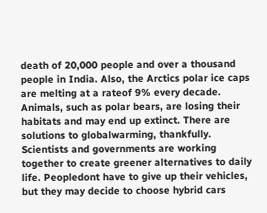death of 20,000 people and over a thousand people in India. Also, the Arctics polar ice caps are melting at a rateof 9% every decade. Animals, such as polar bears, are losing their habitats and may end up extinct. There are solutions to globalwarming, thankfully. Scientists and governments are working together to create greener alternatives to daily life. Peopledont have to give up their vehicles, but they may decide to choose hybrid cars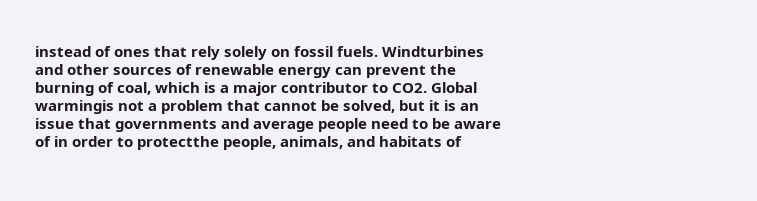instead of ones that rely solely on fossil fuels. Windturbines and other sources of renewable energy can prevent the burning of coal, which is a major contributor to CO2. Global warmingis not a problem that cannot be solved, but it is an issue that governments and average people need to be aware of in order to protectthe people, animals, and habitats of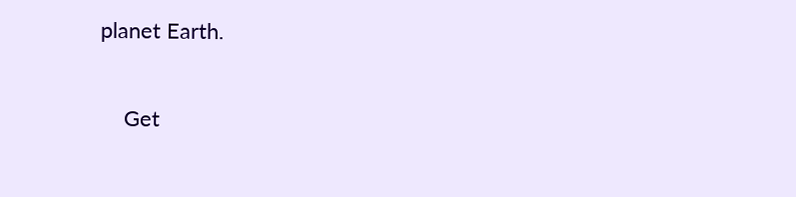planet Earth.

    Get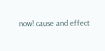now! cause and effect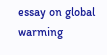essay on global warming